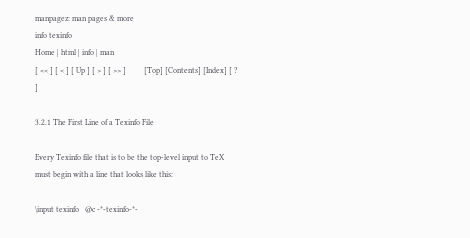manpagez: man pages & more
info texinfo
Home | html | info | man
[ << ] [ < ] [ Up ] [ > ] [ >> ]         [Top] [Contents] [Index] [ ? ]

3.2.1 The First Line of a Texinfo File

Every Texinfo file that is to be the top-level input to TeX must begin with a line that looks like this:

\input texinfo   @c -*-texinfo-*-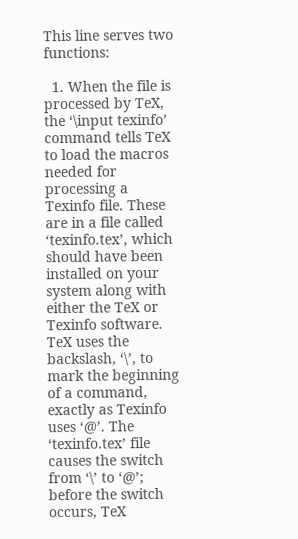This line serves two functions:

  1. When the file is processed by TeX, the ‘\input texinfo’ command tells TeX to load the macros needed for processing a Texinfo file. These are in a file called ‘texinfo.tex’, which should have been installed on your system along with either the TeX or Texinfo software. TeX uses the backslash, ‘\’, to mark the beginning of a command, exactly as Texinfo uses ‘@’. The ‘texinfo.tex’ file causes the switch from ‘\’ to ‘@’; before the switch occurs, TeX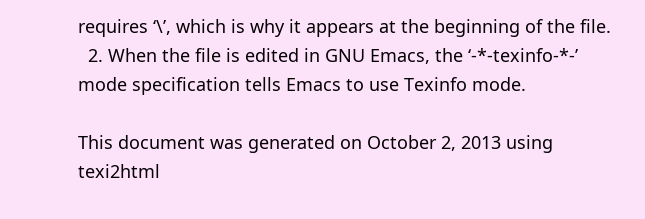requires ‘\’, which is why it appears at the beginning of the file.
  2. When the file is edited in GNU Emacs, the ‘-*-texinfo-*-’ mode specification tells Emacs to use Texinfo mode.

This document was generated on October 2, 2013 using texi2html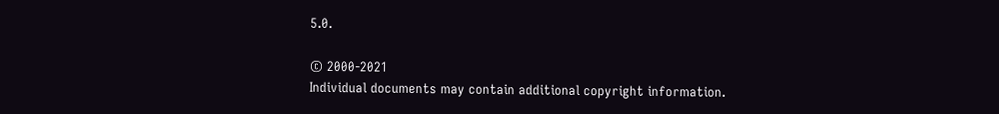5.0.

© 2000-2021
Individual documents may contain additional copyright information.